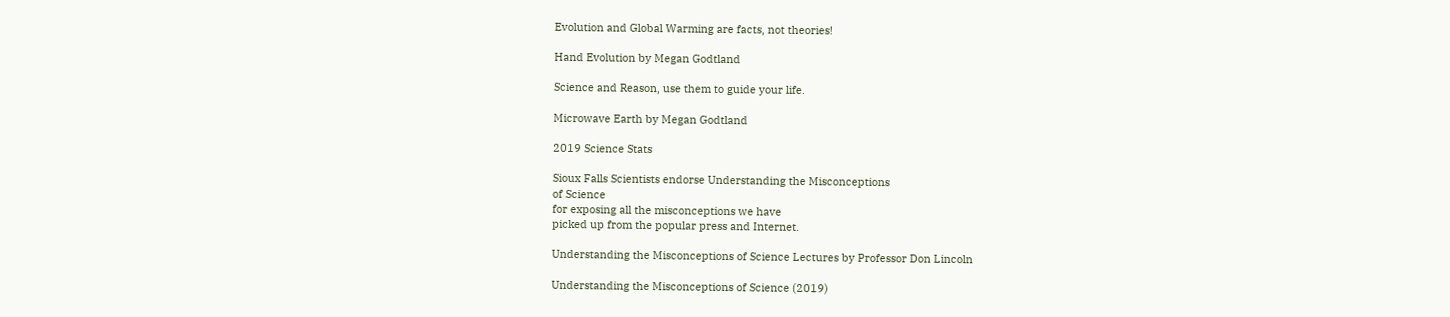Evolution and Global Warming are facts, not theories!

Hand Evolution by Megan Godtland

Science and Reason, use them to guide your life.

Microwave Earth by Megan Godtland

2019 Science Stats

Sioux Falls Scientists endorse Understanding the Misconceptions
of Science
for exposing all the misconceptions we have
picked up from the popular press and Internet.

Understanding the Misconceptions of Science Lectures by Professor Don Lincoln

Understanding the Misconceptions of Science (2019)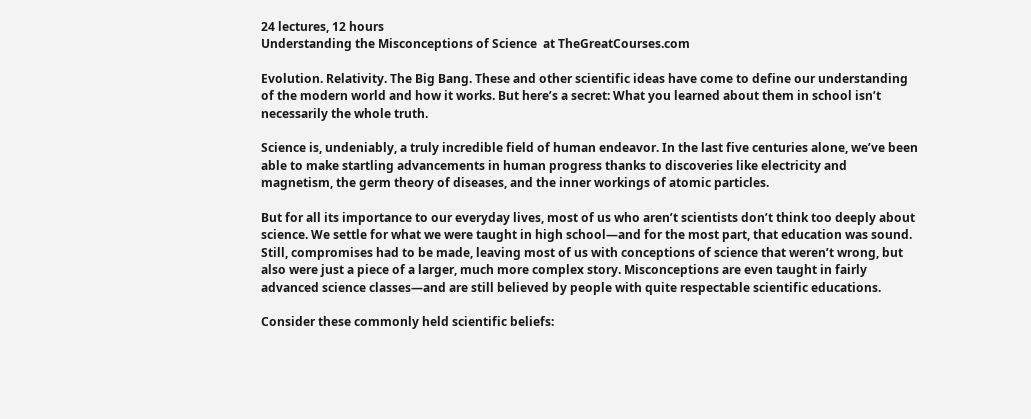24 lectures, 12 hours
Understanding the Misconceptions of Science  at TheGreatCourses.com

Evolution. Relativity. The Big Bang. These and other scientific ideas have come to define our understanding of the modern world and how it works. But here’s a secret: What you learned about them in school isn’t necessarily the whole truth.

Science is, undeniably, a truly incredible field of human endeavor. In the last five centuries alone, we’ve been able to make startling advancements in human progress thanks to discoveries like electricity and magnetism, the germ theory of diseases, and the inner workings of atomic particles.

But for all its importance to our everyday lives, most of us who aren’t scientists don’t think too deeply about science. We settle for what we were taught in high school—and for the most part, that education was sound. Still, compromises had to be made, leaving most of us with conceptions of science that weren’t wrong, but also were just a piece of a larger, much more complex story. Misconceptions are even taught in fairly advanced science classes—and are still believed by people with quite respectable scientific educations.

Consider these commonly held scientific beliefs: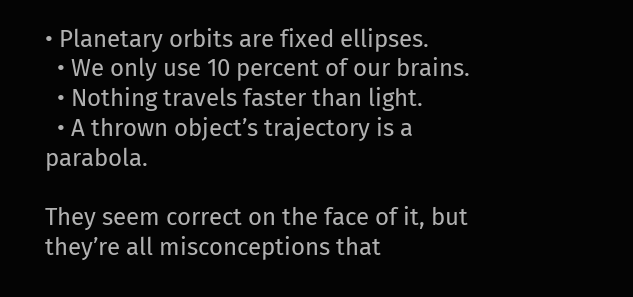• Planetary orbits are fixed ellipses.
  • We only use 10 percent of our brains.
  • Nothing travels faster than light.
  • A thrown object’s trajectory is a parabola.

They seem correct on the face of it, but they’re all misconceptions that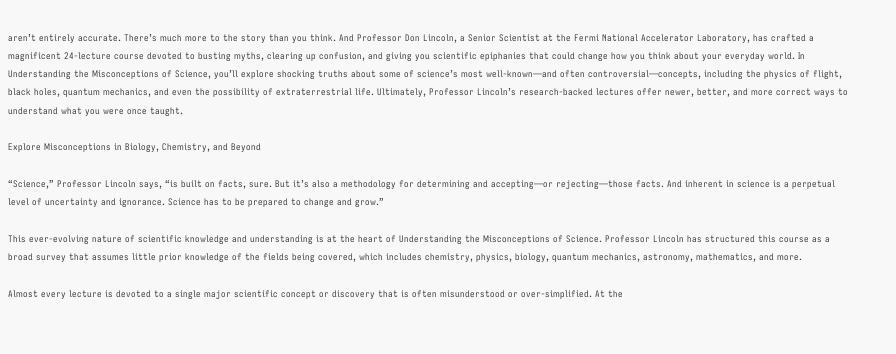aren’t entirely accurate. There’s much more to the story than you think. And Professor Don Lincoln, a Senior Scientist at the Fermi National Accelerator Laboratory, has crafted a magnificent 24-lecture course devoted to busting myths, clearing up confusion, and giving you scientific epiphanies that could change how you think about your everyday world. In Understanding the Misconceptions of Science, you’ll explore shocking truths about some of science’s most well-known—and often controversial—concepts, including the physics of flight, black holes, quantum mechanics, and even the possibility of extraterrestrial life. Ultimately, Professor Lincoln’s research-backed lectures offer newer, better, and more correct ways to understand what you were once taught.

Explore Misconceptions in Biology, Chemistry, and Beyond

“Science,” Professor Lincoln says, “is built on facts, sure. But it’s also a methodology for determining and accepting—or rejecting—those facts. And inherent in science is a perpetual level of uncertainty and ignorance. Science has to be prepared to change and grow.”

This ever-evolving nature of scientific knowledge and understanding is at the heart of Understanding the Misconceptions of Science. Professor Lincoln has structured this course as a broad survey that assumes little prior knowledge of the fields being covered, which includes chemistry, physics, biology, quantum mechanics, astronomy, mathematics, and more.

Almost every lecture is devoted to a single major scientific concept or discovery that is often misunderstood or over-simplified. At the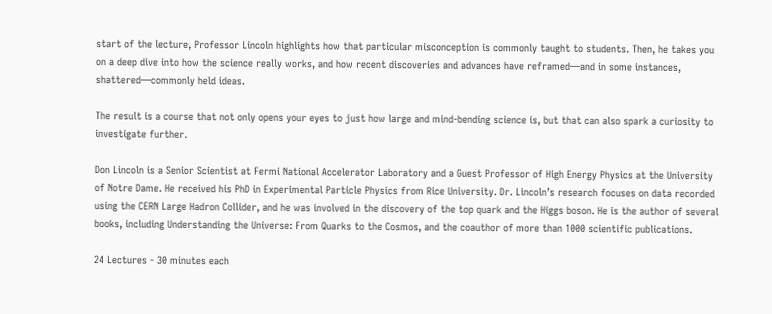start of the lecture, Professor Lincoln highlights how that particular misconception is commonly taught to students. Then, he takes you on a deep dive into how the science really works, and how recent discoveries and advances have reframed—and in some instances, shattered—commonly held ideas.

The result is a course that not only opens your eyes to just how large and mind-bending science is, but that can also spark a curiosity to investigate further.

Don Lincoln is a Senior Scientist at Fermi National Accelerator Laboratory and a Guest Professor of High Energy Physics at the University of Notre Dame. He received his PhD in Experimental Particle Physics from Rice University. Dr. Lincoln’s research focuses on data recorded using the CERN Large Hadron Collider, and he was involved in the discovery of the top quark and the Higgs boson. He is the author of several books, including Understanding the Universe: From Quarks to the Cosmos, and the coauthor of more than 1000 scientific publications.

24 Lectures - 30 minutes each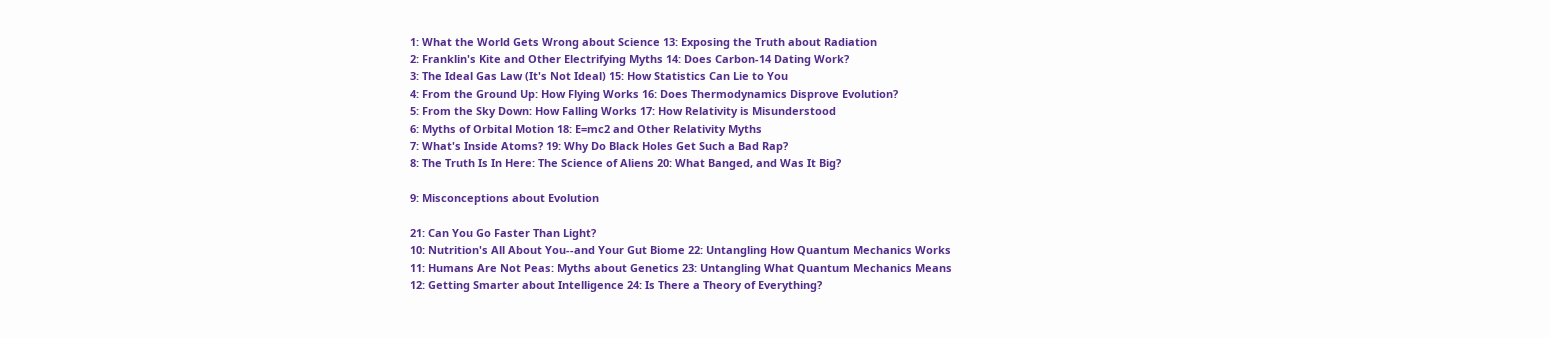1: What the World Gets Wrong about Science 13: Exposing the Truth about Radiation
2: Franklin's Kite and Other Electrifying Myths 14: Does Carbon-14 Dating Work?
3: The Ideal Gas Law (It's Not Ideal) 15: How Statistics Can Lie to You
4: From the Ground Up: How Flying Works 16: Does Thermodynamics Disprove Evolution?
5: From the Sky Down: How Falling Works 17: How Relativity is Misunderstood
6: Myths of Orbital Motion 18: E=mc2 and Other Relativity Myths
7: What's Inside Atoms? 19: Why Do Black Holes Get Such a Bad Rap?
8: The Truth Is In Here: The Science of Aliens 20: What Banged, and Was It Big?

9: Misconceptions about Evolution

21: Can You Go Faster Than Light?
10: Nutrition's All About You--and Your Gut Biome 22: Untangling How Quantum Mechanics Works
11: Humans Are Not Peas: Myths about Genetics 23: Untangling What Quantum Mechanics Means
12: Getting Smarter about Intelligence 24: Is There a Theory of Everything?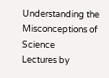Understanding the Misconceptions of Science
Lectures by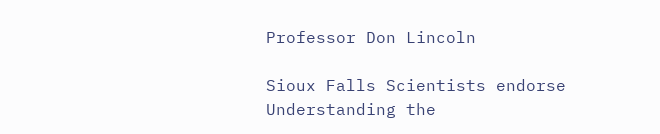Professor Don Lincoln

Sioux Falls Scientists endorse Understanding the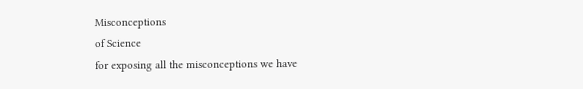Misconceptions
of Science
for exposing all the misconceptions we have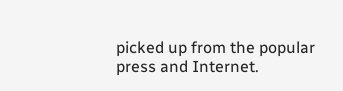picked up from the popular press and Internet.